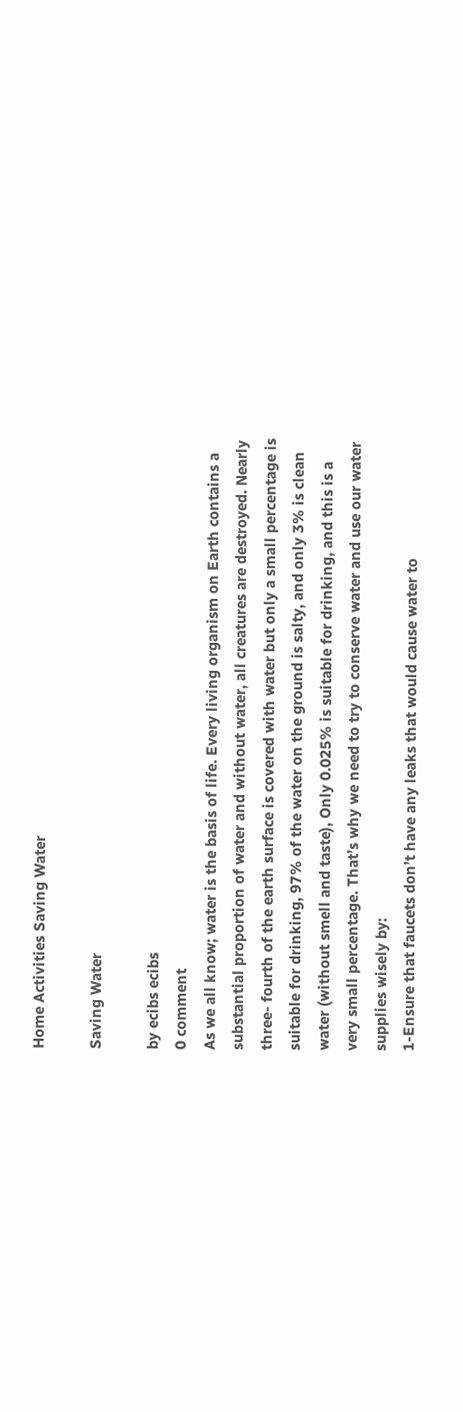Home Activities Saving Water

Saving Water

by ecibs ecibs
0 comment
As we all know; water is the basis of life. Every living organism on Earth contains a
substantial proportion of water and without water, all creatures are destroyed. Nearly
three- fourth of the earth surface is covered with water but only a small percentage is
suitable for drinking, 97% of the water on the ground is salty, and only 3% is clean
water (without smell and taste), Only 0.025% is suitable for drinking, and this is a
very small percentage. That’s why we need to try to conserve water and use our water
supplies wisely by:
1-Ensure that faucets don’t have any leaks that would cause water to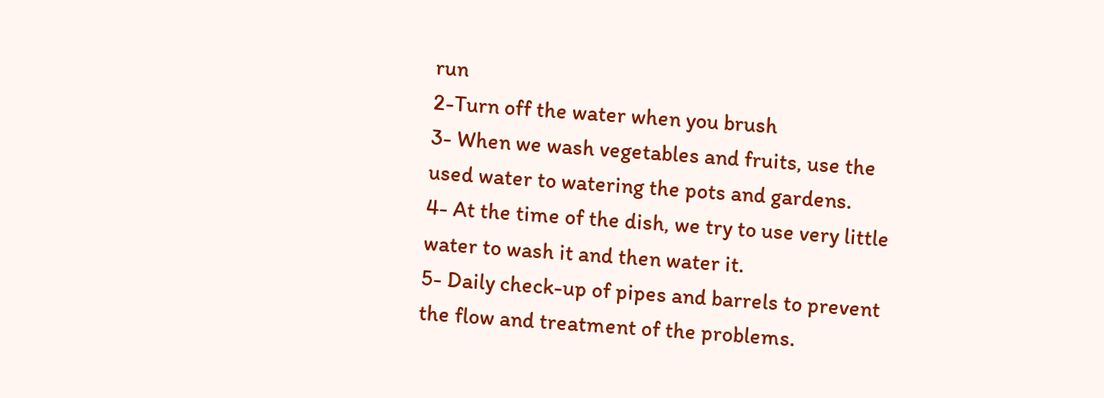run
2-Turn off the water when you brush
3- When we wash vegetables and fruits, use the used water to watering the pots and gardens.
4- At the time of the dish, we try to use very little water to wash it and then water it.
5- Daily check-up of pipes and barrels to prevent the flow and treatment of the problems.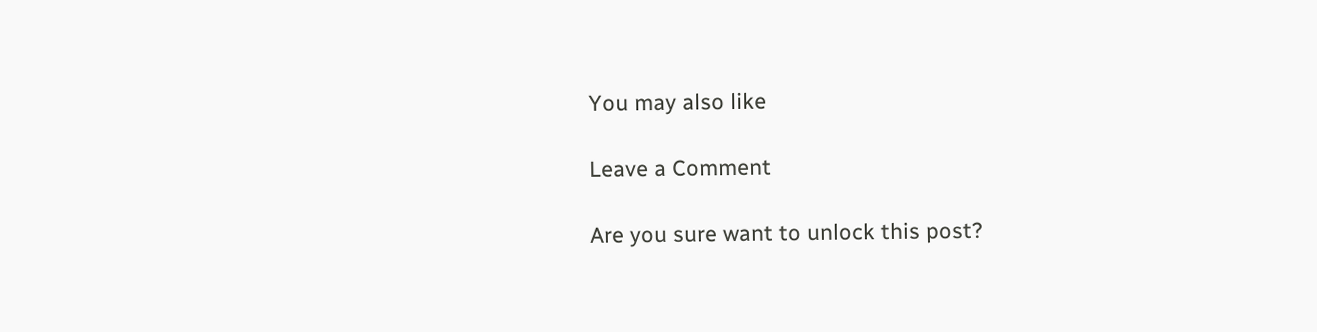You may also like

Leave a Comment

Are you sure want to unlock this post?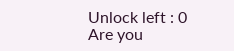Unlock left : 0
Are you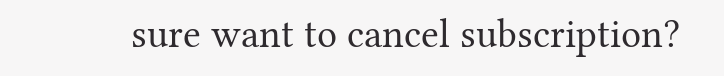sure want to cancel subscription?